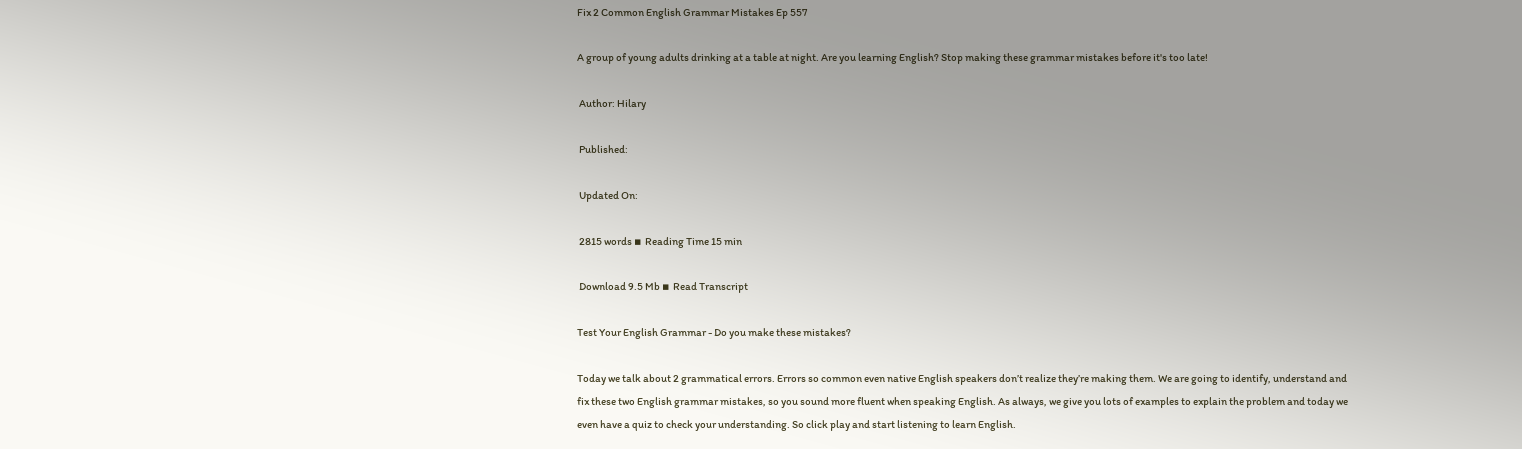Fix 2 Common English Grammar Mistakes Ep 557

A group of young adults drinking at a table at night. Are you learning English? Stop making these grammar mistakes before it's too late!

 Author: Hilary

 Published:

 Updated On:

 2815 words ▪  Reading Time 15 min

 Download 9.5 Mb ▪  Read Transcript

Test Your English Grammar - Do you make these mistakes?

Today we talk about 2 grammatical errors. Errors so common even native English speakers don’t realize they’re making them. We are going to identify, understand and fix these two English grammar mistakes, so you sound more fluent when speaking English. As always, we give you lots of examples to explain the problem and today we even have a quiz to check your understanding. So click play and start listening to learn English.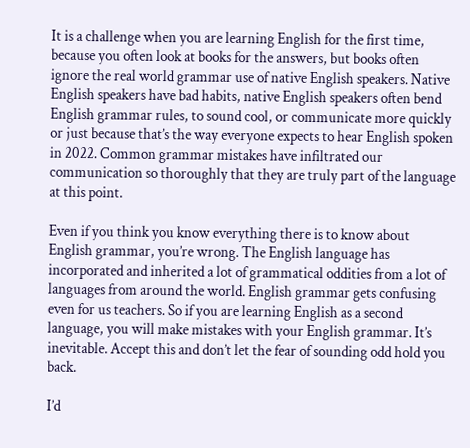It is a challenge when you are learning English for the first time, because you often look at books for the answers, but books often ignore the real world grammar use of native English speakers. Native English speakers have bad habits, native English speakers often bend English grammar rules, to sound cool, or communicate more quickly or just because that’s the way everyone expects to hear English spoken in 2022. Common grammar mistakes have infiltrated our communication so thoroughly that they are truly part of the language at this point.

Even if you think you know everything there is to know about English grammar, you’re wrong. The English language has incorporated and inherited a lot of grammatical oddities from a lot of languages from around the world. English grammar gets confusing even for us teachers. So if you are learning English as a second language, you will make mistakes with your English grammar. It’s inevitable. Accept this and don’t let the fear of sounding odd hold you back.

I’d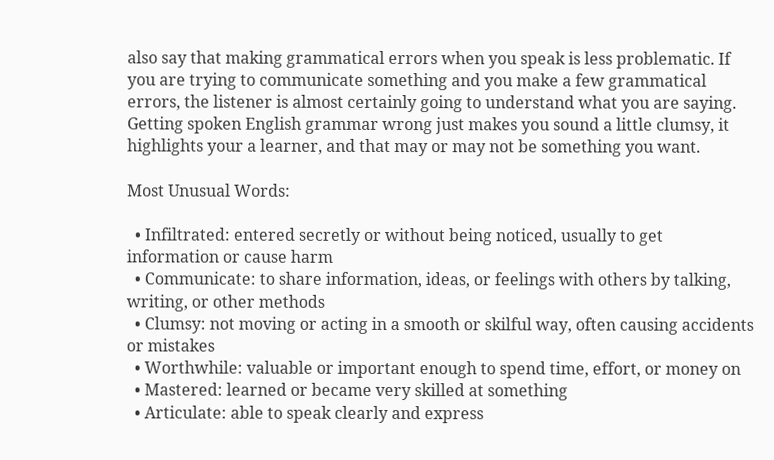also say that making grammatical errors when you speak is less problematic. If you are trying to communicate something and you make a few grammatical errors, the listener is almost certainly going to understand what you are saying. Getting spoken English grammar wrong just makes you sound a little clumsy, it highlights your a learner, and that may or may not be something you want.

Most Unusual Words:

  • Infiltrated: entered secretly or without being noticed, usually to get information or cause harm
  • Communicate: to share information, ideas, or feelings with others by talking, writing, or other methods
  • Clumsy: not moving or acting in a smooth or skilful way, often causing accidents or mistakes
  • Worthwhile: valuable or important enough to spend time, effort, or money on
  • Mastered: learned or became very skilled at something
  • Articulate: able to speak clearly and express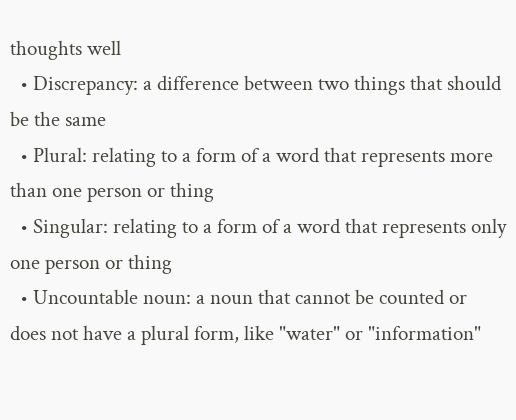thoughts well
  • Discrepancy: a difference between two things that should be the same
  • Plural: relating to a form of a word that represents more than one person or thing
  • Singular: relating to a form of a word that represents only one person or thing
  • Uncountable noun: a noun that cannot be counted or does not have a plural form, like "water" or "information"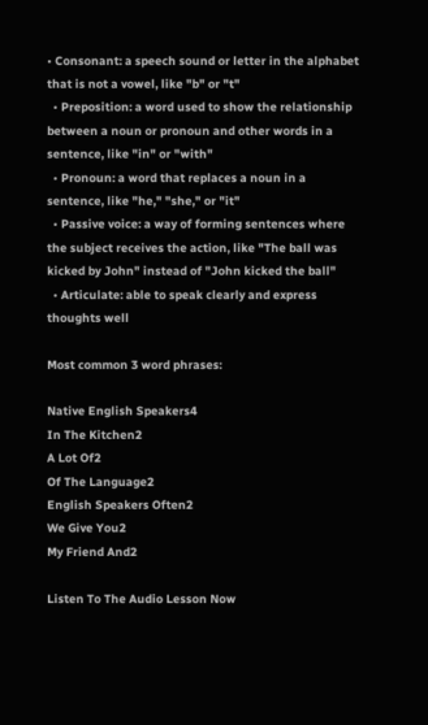• Consonant: a speech sound or letter in the alphabet that is not a vowel, like "b" or "t"
  • Preposition: a word used to show the relationship between a noun or pronoun and other words in a sentence, like "in" or "with"
  • Pronoun: a word that replaces a noun in a sentence, like "he," "she," or "it"
  • Passive voice: a way of forming sentences where the subject receives the action, like "The ball was kicked by John" instead of "John kicked the ball"
  • Articulate: able to speak clearly and express thoughts well

Most common 3 word phrases:

Native English Speakers4
In The Kitchen2
A Lot Of2
Of The Language2
English Speakers Often2
We Give You2
My Friend And2

Listen To The Audio Lesson Now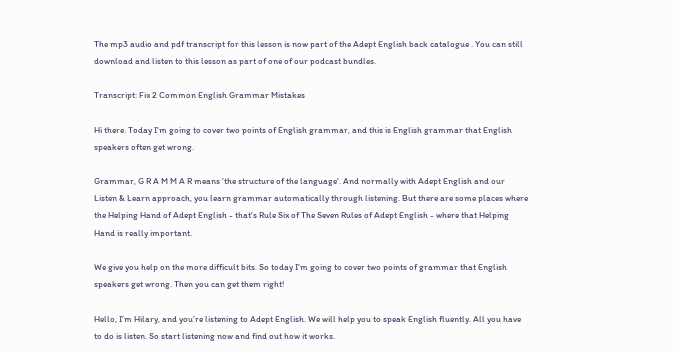The mp3 audio and pdf transcript for this lesson is now part of the Adept English back catalogue . You can still download and listen to this lesson as part of one of our podcast bundles.

Transcript: Fix 2 Common English Grammar Mistakes

Hi there. Today I'm going to cover two points of English grammar, and this is English grammar that English speakers often get wrong.

Grammar, G R A M M A R means 'the structure of the language'. And normally with Adept English and our Listen & Learn approach, you learn grammar automatically through listening. But there are some places where the Helping Hand of Adept English - that's Rule Six of The Seven Rules of Adept English - where that Helping Hand is really important.

We give you help on the more difficult bits. So today I'm going to cover two points of grammar that English speakers get wrong. Then you can get them right!

Hello, I’m Hilary, and you’re listening to Adept English. We will help you to speak English fluently. All you have to do is listen. So start listening now and find out how it works.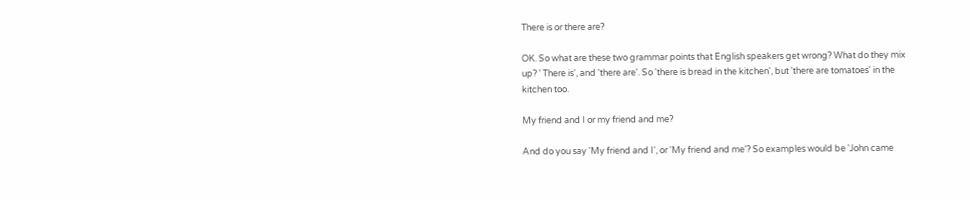There is or there are?

OK. So what are these two grammar points that English speakers get wrong? What do they mix up? ' There is', and 'there are'. So 'there is bread in the kitchen', but 'there are tomatoes' in the kitchen too.

My friend and I or my friend and me?

And do you say 'My friend and I', or 'My friend and me'? So examples would be 'John came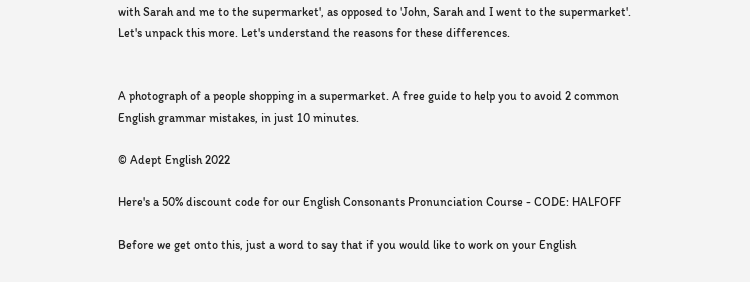with Sarah and me to the supermarket', as opposed to 'John, Sarah and I went to the supermarket'. Let's unpack this more. Let's understand the reasons for these differences.


A photograph of a people shopping in a supermarket. A free guide to help you to avoid 2 common English grammar mistakes, in just 10 minutes.

© Adept English 2022

Here's a 50% discount code for our English Consonants Pronunciation Course - CODE: HALFOFF

Before we get onto this, just a word to say that if you would like to work on your English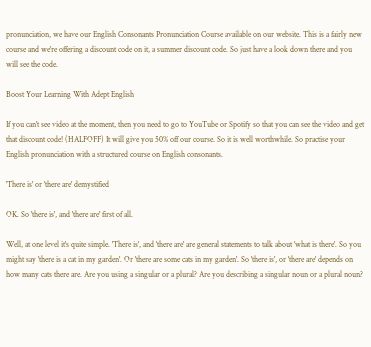pronunciation, we have our English Consonants Pronunciation Course available on our website. This is a fairly new course and we're offering a discount code on it, a summer discount code. So just have a look down there and you will see the code.

Boost Your Learning With Adept English

If you can't see video at the moment, then you need to go to YouTube or Spotify so that you can see the video and get that discount code! (HALFOFF) It will give you 50% off our course. So it is well worthwhile. So practise your English pronunciation with a structured course on English consonants.

'There is' or 'there are' demystified

OK. So 'there is', and 'there are' first of all.

Well, at one level it's quite simple. 'There is', and 'there are' are general statements to talk about 'what is there'. So you might say 'there is a cat in my garden'. Or 'there are some cats in my garden'. So 'there is', or 'there are' depends on how many cats there are. Are you using a singular or a plural? Are you describing a singular noun or a plural noun?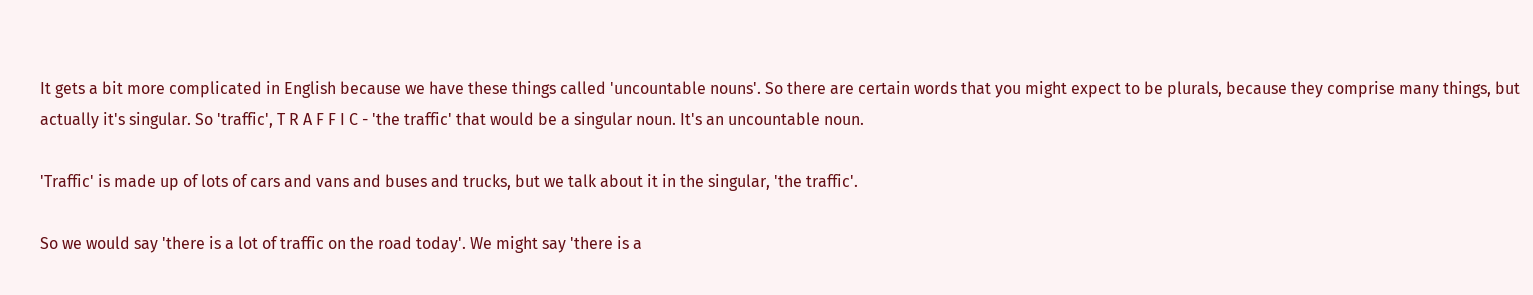It gets a bit more complicated in English because we have these things called 'uncountable nouns'. So there are certain words that you might expect to be plurals, because they comprise many things, but actually it's singular. So 'traffic', T R A F F I C - 'the traffic' that would be a singular noun. It's an uncountable noun.

'Traffic' is made up of lots of cars and vans and buses and trucks, but we talk about it in the singular, 'the traffic'.

So we would say 'there is a lot of traffic on the road today'. We might say 'there is a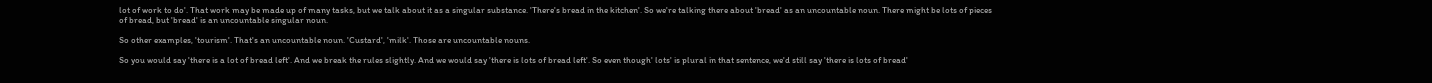lot of work to do'. That work may be made up of many tasks, but we talk about it as a singular substance. 'There's bread in the kitchen'. So we're talking there about 'bread' as an uncountable noun. There might be lots of pieces of bread, but 'bread' is an uncountable singular noun.

So other examples, 'tourism'. That's an uncountable noun. 'Custard', 'milk'. Those are uncountable nouns.

So you would say 'there is a lot of bread left'. And we break the rules slightly. And we would say 'there is lots of bread left'. So even though' lots' is plural in that sentence, we'd still say 'there is lots of bread'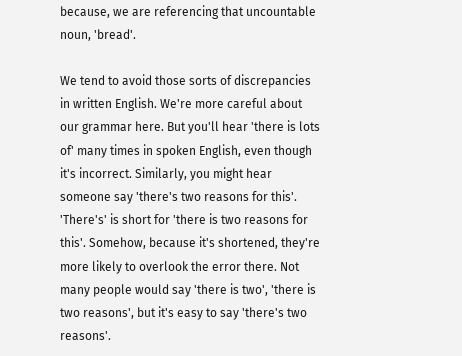because, we are referencing that uncountable noun, 'bread'.

We tend to avoid those sorts of discrepancies in written English. We're more careful about our grammar here. But you'll hear 'there is lots of' many times in spoken English, even though it's incorrect. Similarly, you might hear someone say 'there's two reasons for this'. 'There's' is short for 'there is two reasons for this'. Somehow, because it's shortened, they're more likely to overlook the error there. Not many people would say 'there is two', 'there is two reasons', but it's easy to say 'there's two reasons'.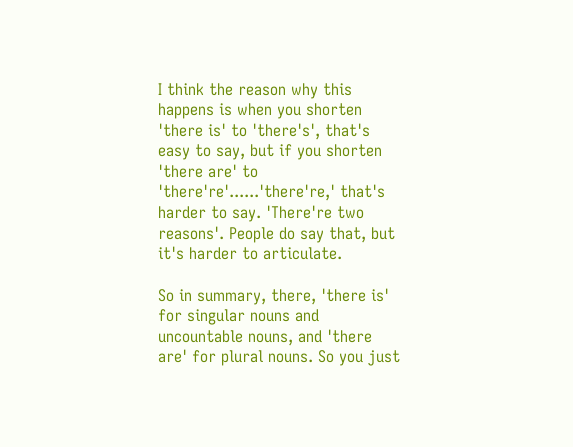I think the reason why this happens is when you shorten 'there is' to 'there's', that's easy to say, but if you shorten 'there are' to 'there're'......'there're,' that's harder to say. 'There're two reasons'. People do say that, but it's harder to articulate.

So in summary, there, 'there is' for singular nouns and uncountable nouns, and 'there are' for plural nouns. So you just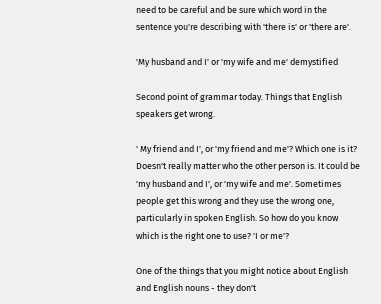need to be careful and be sure which word in the sentence you're describing with 'there is' or 'there are'.

'My husband and I' or 'my wife and me' demystified

Second point of grammar today. Things that English speakers get wrong.

' My friend and I', or 'my friend and me'? Which one is it? Doesn't really matter who the other person is. It could be 'my husband and I', or 'my wife and me'. Sometimes people get this wrong and they use the wrong one, particularly in spoken English. So how do you know which is the right one to use? 'I or me'?

One of the things that you might notice about English and English nouns - they don't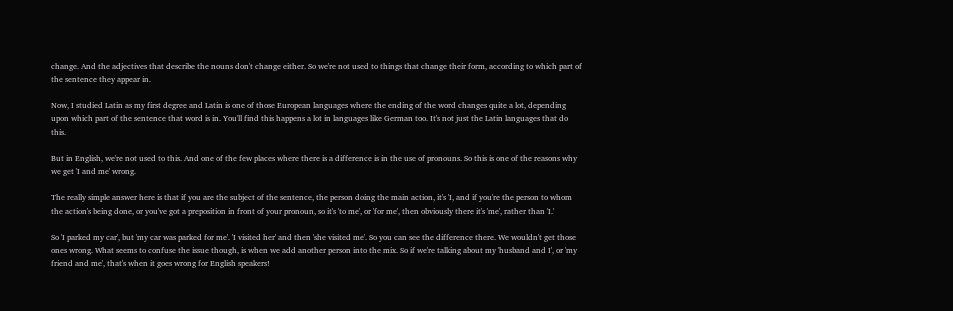change. And the adjectives that describe the nouns don't change either. So we're not used to things that change their form, according to which part of the sentence they appear in.

Now, I studied Latin as my first degree and Latin is one of those European languages where the ending of the word changes quite a lot, depending upon which part of the sentence that word is in. You'll find this happens a lot in languages like German too. It's not just the Latin languages that do this.

But in English, we're not used to this. And one of the few places where there is a difference is in the use of pronouns. So this is one of the reasons why we get 'I and me' wrong.

The really simple answer here is that if you are the subject of the sentence, the person doing the main action, it's 'I, and if you're the person to whom the action's being done, or you've got a preposition in front of your pronoun, so it's 'to me', or 'for me', then obviously there it's 'me', rather than 'I.'

So 'I parked my car', but 'my car was parked for me'. 'I visited her' and then 'she visited me'. So you can see the difference there. We wouldn't get those ones wrong. What seems to confuse the issue though, is when we add another person into the mix. So if we're talking about my 'husband and I', or 'my friend and me', that's when it goes wrong for English speakers!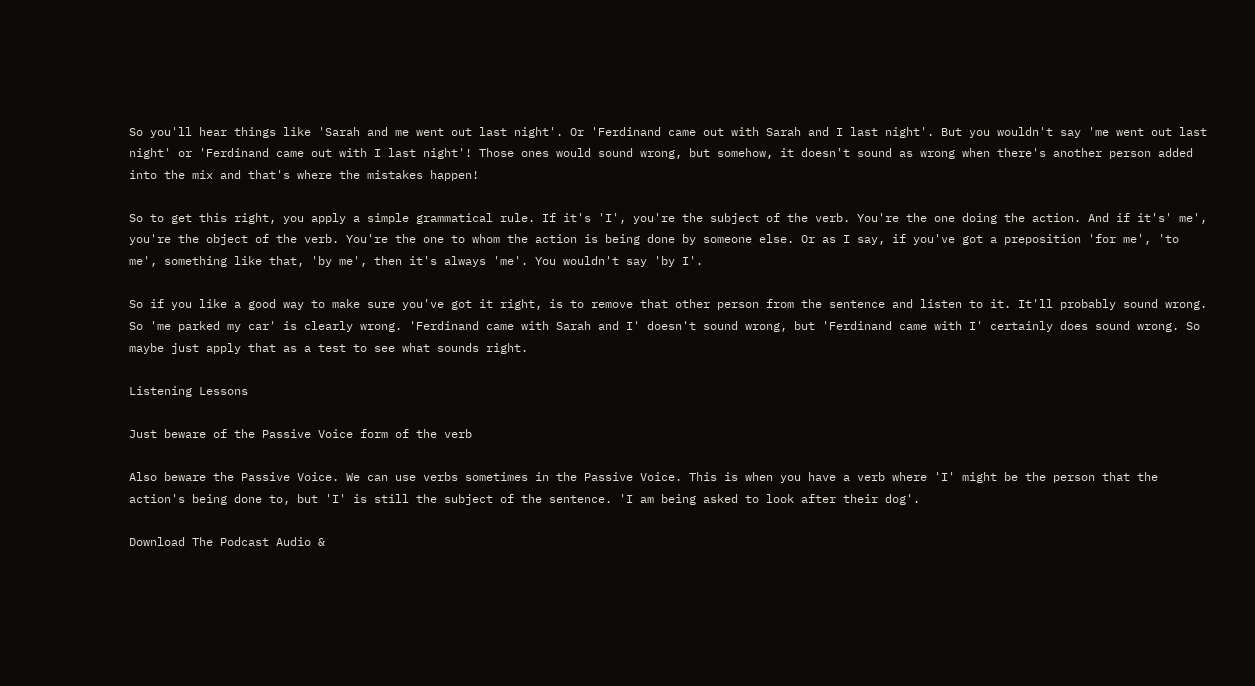So you'll hear things like 'Sarah and me went out last night'. Or 'Ferdinand came out with Sarah and I last night'. But you wouldn't say 'me went out last night' or 'Ferdinand came out with I last night'! Those ones would sound wrong, but somehow, it doesn't sound as wrong when there's another person added into the mix and that's where the mistakes happen!

So to get this right, you apply a simple grammatical rule. If it's 'I', you're the subject of the verb. You're the one doing the action. And if it's' me', you're the object of the verb. You're the one to whom the action is being done by someone else. Or as I say, if you've got a preposition 'for me', 'to me', something like that, 'by me', then it's always 'me'. You wouldn't say 'by I'.

So if you like a good way to make sure you've got it right, is to remove that other person from the sentence and listen to it. It'll probably sound wrong. So 'me parked my car' is clearly wrong. 'Ferdinand came with Sarah and I' doesn't sound wrong, but 'Ferdinand came with I' certainly does sound wrong. So maybe just apply that as a test to see what sounds right.

Listening Lessons

Just beware of the Passive Voice form of the verb

Also beware the Passive Voice. We can use verbs sometimes in the Passive Voice. This is when you have a verb where 'I' might be the person that the action's being done to, but 'I' is still the subject of the sentence. 'I am being asked to look after their dog'.

Download The Podcast Audio &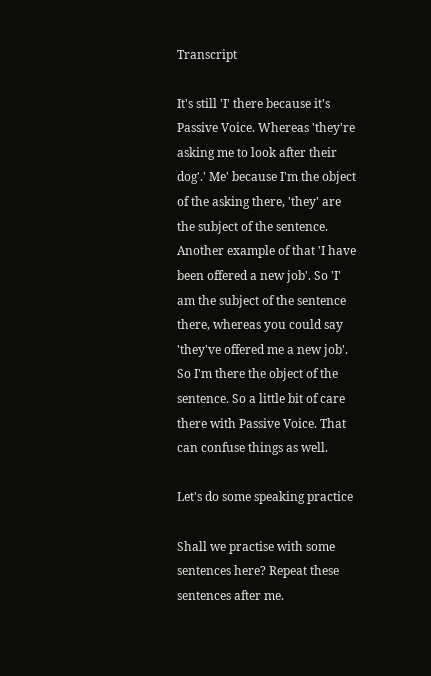Transcript

It's still 'I' there because it's Passive Voice. Whereas 'they're asking me to look after their dog'.' Me' because I'm the object of the asking there, 'they' are the subject of the sentence. Another example of that 'I have been offered a new job'. So 'I' am the subject of the sentence there, whereas you could say 'they've offered me a new job'. So I'm there the object of the sentence. So a little bit of care there with Passive Voice. That can confuse things as well.

Let's do some speaking practice

Shall we practise with some sentences here? Repeat these sentences after me.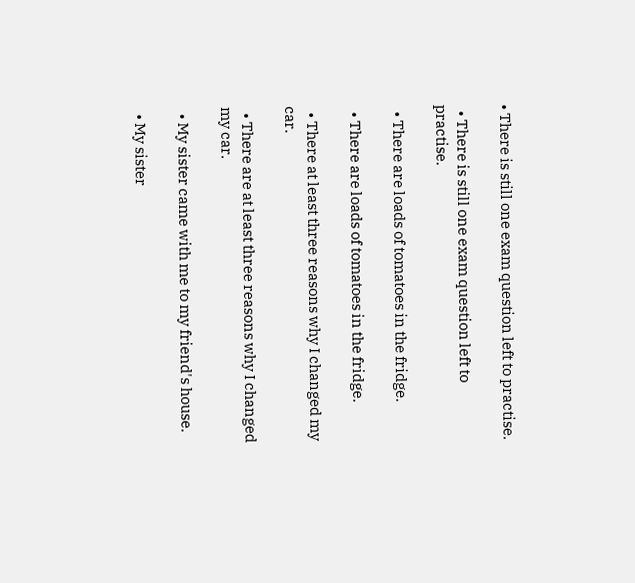• There is still one exam question left to practise.

  • There is still one exam question left to practise.

  • There are loads of tomatoes in the fridge.

  • There are loads of tomatoes in the fridge.

  • There at least three reasons why I changed my car.

  • There are at least three reasons why I changed my car.

  • My sister came with me to my friend's house.

  • My sister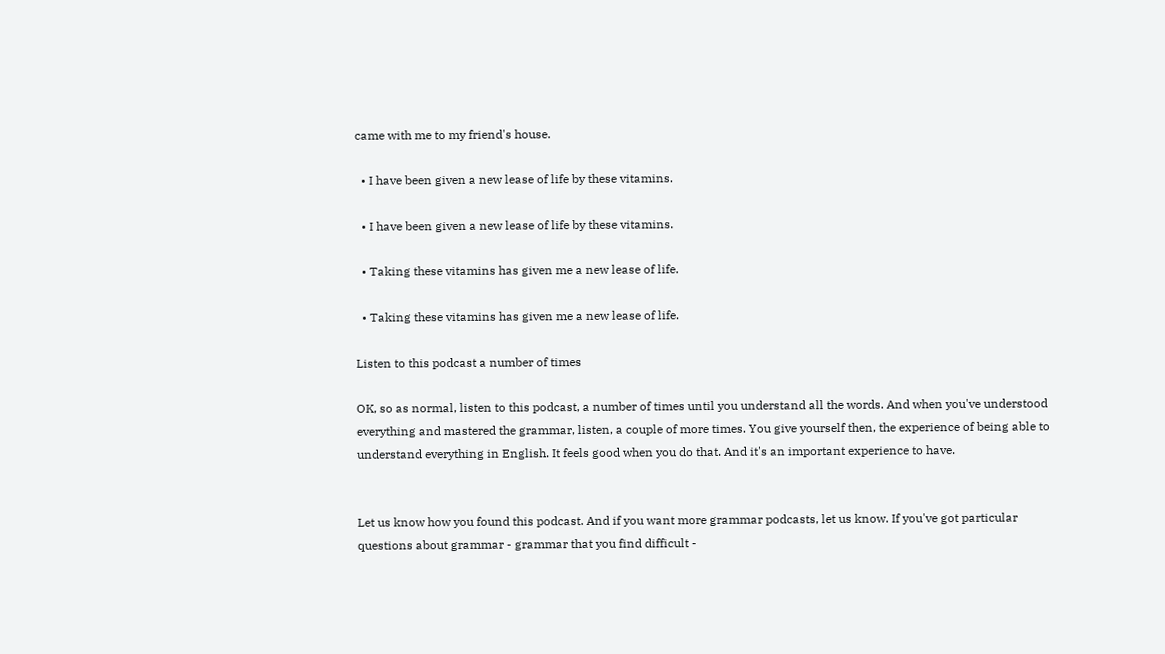came with me to my friend's house.

  • I have been given a new lease of life by these vitamins.

  • I have been given a new lease of life by these vitamins.

  • Taking these vitamins has given me a new lease of life.

  • Taking these vitamins has given me a new lease of life.

Listen to this podcast a number of times

OK, so as normal, listen to this podcast, a number of times until you understand all the words. And when you've understood everything and mastered the grammar, listen, a couple of more times. You give yourself then, the experience of being able to understand everything in English. It feels good when you do that. And it's an important experience to have.


Let us know how you found this podcast. And if you want more grammar podcasts, let us know. If you've got particular questions about grammar - grammar that you find difficult -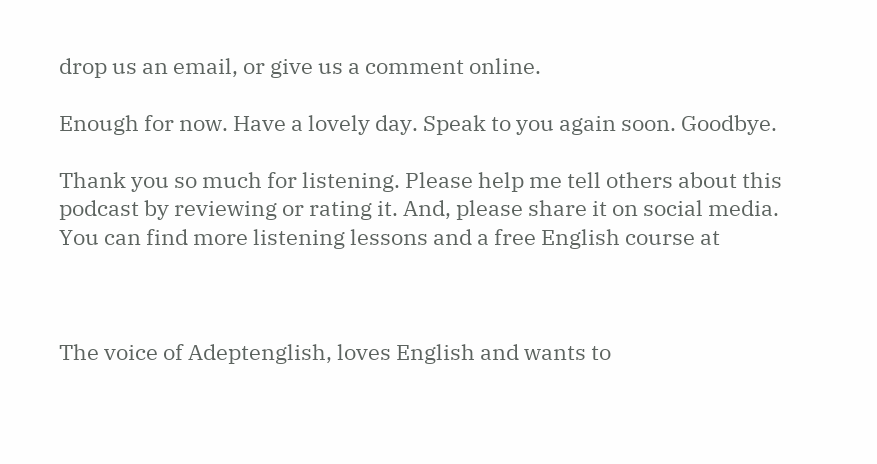drop us an email, or give us a comment online.

Enough for now. Have a lovely day. Speak to you again soon. Goodbye.

Thank you so much for listening. Please help me tell others about this podcast by reviewing or rating it. And, please share it on social media. You can find more listening lessons and a free English course at



The voice of Adeptenglish, loves English and wants to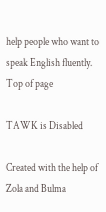help people who want to speak English fluently.
Top of page

TAWK is Disabled

Created with the help of Zola and Bulma